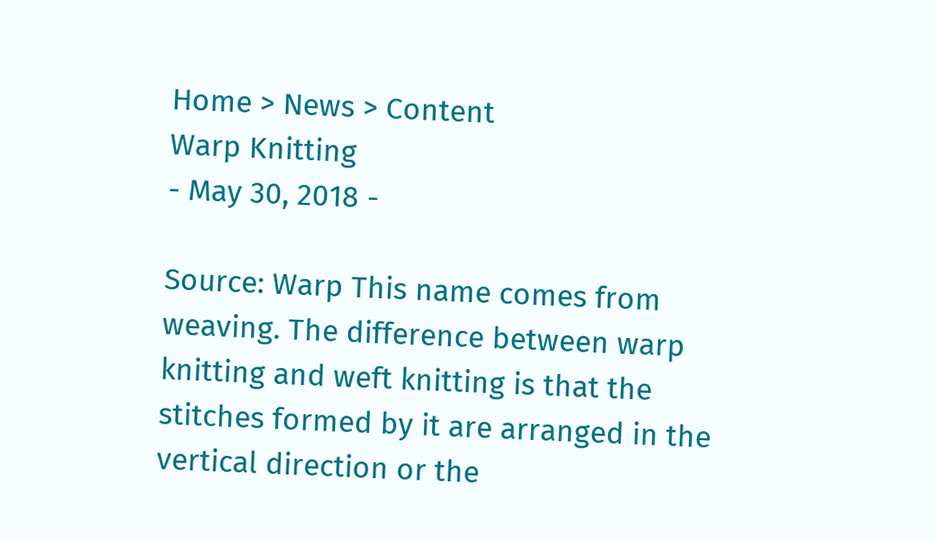Home > News > Content
Warp Knitting
- May 30, 2018 -

Source: Warp This name comes from weaving. The difference between warp knitting and weft knitting is that the stitches formed by it are arranged in the vertical direction or the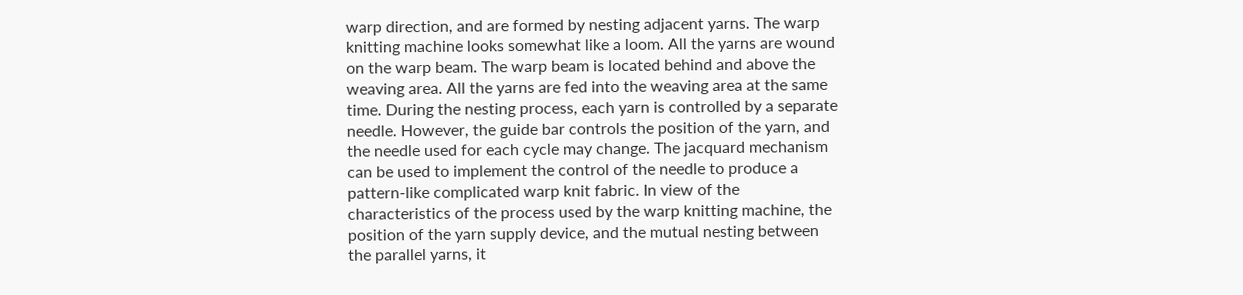warp direction, and are formed by nesting adjacent yarns. The warp knitting machine looks somewhat like a loom. All the yarns are wound on the warp beam. The warp beam is located behind and above the weaving area. All the yarns are fed into the weaving area at the same time. During the nesting process, each yarn is controlled by a separate needle. However, the guide bar controls the position of the yarn, and the needle used for each cycle may change. The jacquard mechanism can be used to implement the control of the needle to produce a pattern-like complicated warp knit fabric. In view of the characteristics of the process used by the warp knitting machine, the position of the yarn supply device, and the mutual nesting between the parallel yarns, it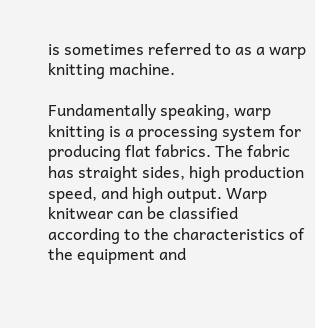is sometimes referred to as a warp knitting machine.

Fundamentally speaking, warp knitting is a processing system for producing flat fabrics. The fabric has straight sides, high production speed, and high output. Warp knitwear can be classified according to the characteristics of the equipment and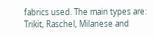fabrics used. The main types are: Trikit, Raschel, Milanese and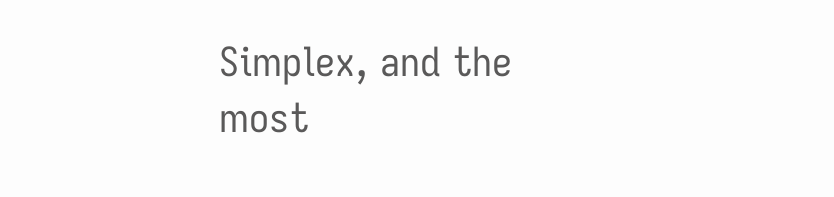Simplex, and the most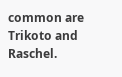common are Trikoto and Raschel.